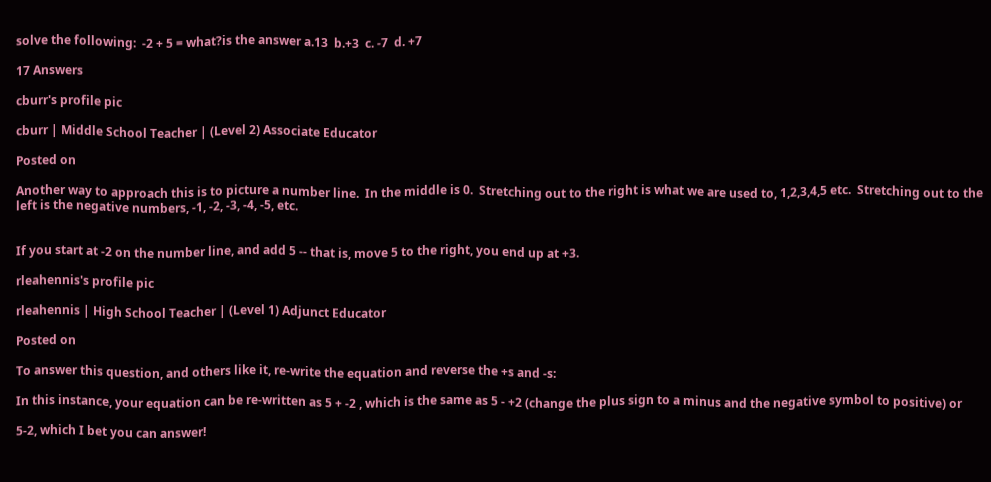solve the following:  -2 + 5 = what?is the answer a.13  b.+3  c. -7  d. +7

17 Answers

cburr's profile pic

cburr | Middle School Teacher | (Level 2) Associate Educator

Posted on

Another way to approach this is to picture a number line.  In the middle is 0.  Stretching out to the right is what we are used to, 1,2,3,4,5 etc.  Stretching out to the left is the negative numbers, -1, -2, -3, -4, -5, etc.


If you start at -2 on the number line, and add 5 -- that is, move 5 to the right, you end up at +3.

rleahennis's profile pic

rleahennis | High School Teacher | (Level 1) Adjunct Educator

Posted on

To answer this question, and others like it, re-write the equation and reverse the +s and -s:

In this instance, your equation can be re-written as 5 + -2 , which is the same as 5 - +2 (change the plus sign to a minus and the negative symbol to positive) or

5-2, which I bet you can answer!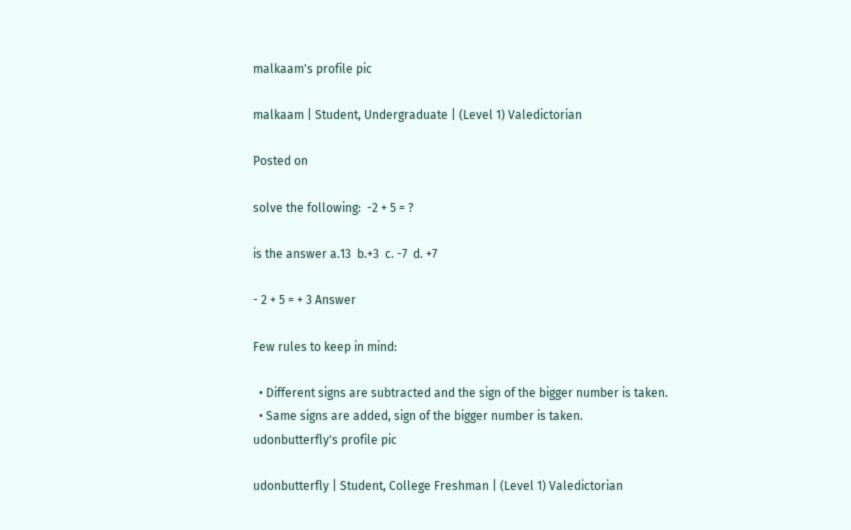malkaam's profile pic

malkaam | Student, Undergraduate | (Level 1) Valedictorian

Posted on

solve the following:  -2 + 5 = ?

is the answer a.13  b.+3  c. -7  d. +7

- 2 + 5 = + 3 Answer

Few rules to keep in mind:

  • Different signs are subtracted and the sign of the bigger number is taken.
  • Same signs are added, sign of the bigger number is taken.
udonbutterfly's profile pic

udonbutterfly | Student, College Freshman | (Level 1) Valedictorian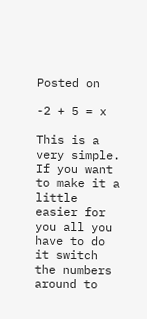Posted on

-2 + 5 = x

This is a very simple. If you want to make it a little easier for you all you have to do it switch the numbers around to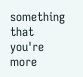something that you're more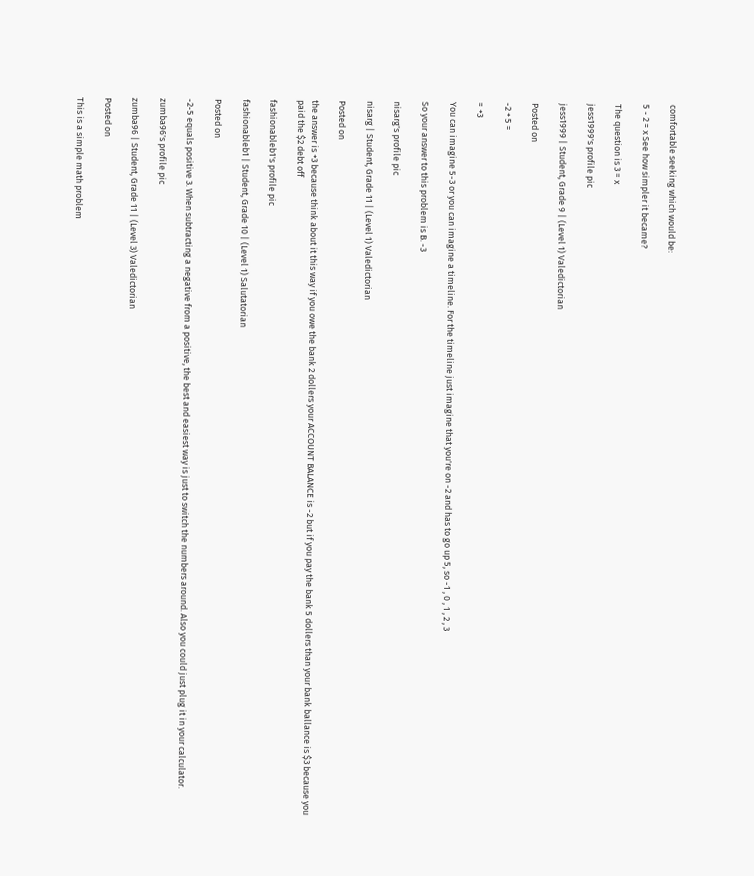comfortable seeking which would be:

5 - 2 = x See how simpler it became?

The question is 3 = x

jess1999's profile pic

jess1999 | Student, Grade 9 | (Level 1) Valedictorian

Posted on

-2 + 5 =

= +3

You can imagine 5-3 or you can imagine a timeline. For the timeline just imagine that you're on -2 and has to go up 5, so -1 , 0 , 1 , 2 , 3

So your answer to this problem is B. -3

nisarg's profile pic

nisarg | Student, Grade 11 | (Level 1) Valedictorian

Posted on

the answer is +3 because think about it this way if you owe the bank 2 dollers your ACCOUNT BALANCE is -2 but if you pay the bank 5 dollers than your bank ballance is $3 because you paid the $2 debt off

fashionableb1's profile pic

fashionableb1 | Student, Grade 10 | (Level 1) Salutatorian

Posted on

-2-5 equals positive 3. When subtracting a negative from a positive, the best and easiest way is just to switch the numbers around. Also you could just plug it in your calculator.

zumba96's profile pic

zumba96 | Student, Grade 11 | (Level 3) Valedictorian

Posted on

This is a simple math problem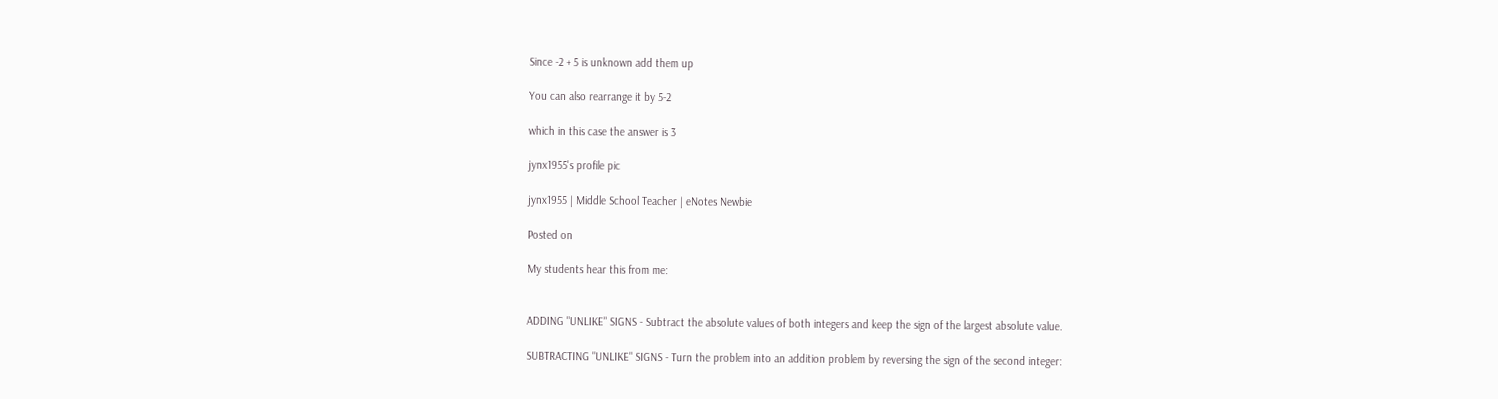Since -2 + 5 is unknown add them up

You can also rearrange it by 5-2

which in this case the answer is 3

jynx1955's profile pic

jynx1955 | Middle School Teacher | eNotes Newbie

Posted on

My students hear this from me:


ADDING "UNLIKE" SIGNS - Subtract the absolute values of both integers and keep the sign of the largest absolute value.

SUBTRACTING "UNLIKE" SIGNS - Turn the problem into an addition problem by reversing the sign of the second integer: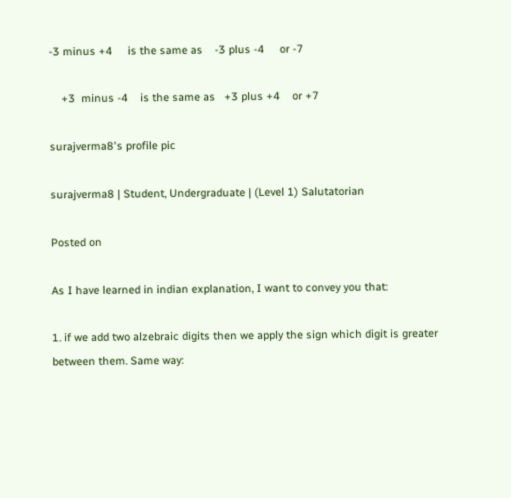-3 minus +4     is the same as    -3 plus -4     or -7

    +3  minus -4    is the same as   +3 plus +4    or +7

surajverma8's profile pic

surajverma8 | Student, Undergraduate | (Level 1) Salutatorian

Posted on

As I have learned in indian explanation, I want to convey you that:

1. if we add two alzebraic digits then we apply the sign which digit is greater between them. Same way: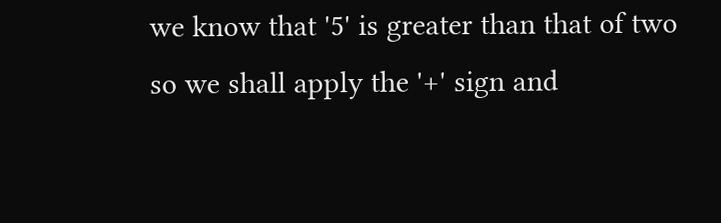we know that '5' is greater than that of two so we shall apply the '+' sign and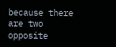because there are two opposite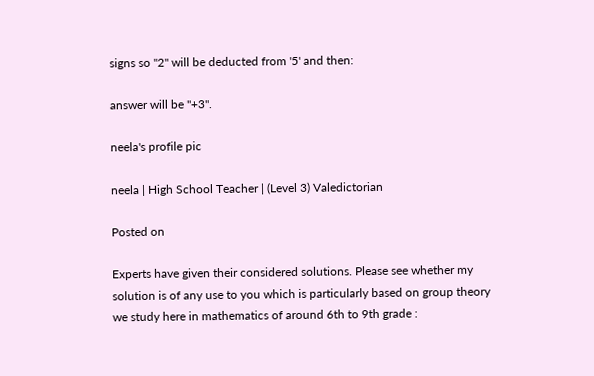signs so "2" will be deducted from '5' and then:

answer will be "+3".

neela's profile pic

neela | High School Teacher | (Level 3) Valedictorian

Posted on

Experts have given their considered solutions. Please see whether my solution is of any use to you which is particularly based on group theory we study here in mathematics of around 6th to 9th grade :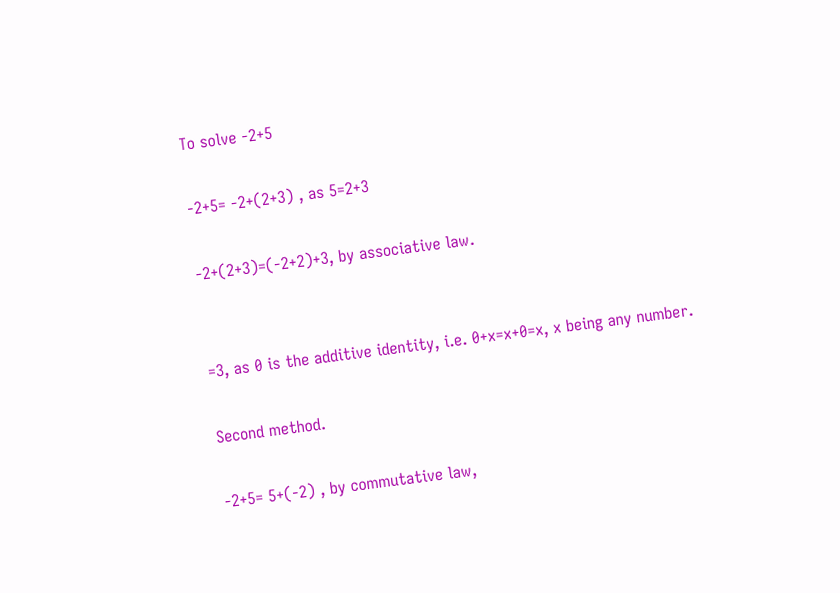To solve -2+5

-2+5= -2+(2+3) , as 5=2+3

-2+(2+3)=(-2+2)+3, by associative law.


=3, as 0 is the additive identity, i.e. 0+x=x+0=x, x being any number.

Second method.

-2+5= 5+(-2) , by commutative law,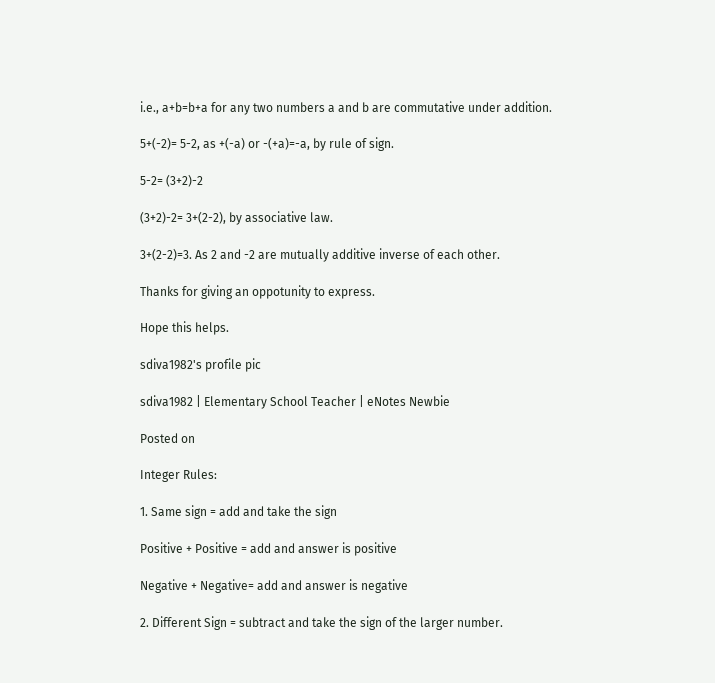i.e., a+b=b+a for any two numbers a and b are commutative under addition.

5+(-2)= 5-2, as +(-a) or -(+a)=-a, by rule of sign.

5-2= (3+2)-2

(3+2)-2= 3+(2-2), by associative law.

3+(2-2)=3. As 2 and -2 are mutually additive inverse of each other.

Thanks for giving an oppotunity to express.

Hope this helps.

sdiva1982's profile pic

sdiva1982 | Elementary School Teacher | eNotes Newbie

Posted on

Integer Rules:

1. Same sign = add and take the sign

Positive + Positive = add and answer is positive

Negative + Negative= add and answer is negative

2. Different Sign = subtract and take the sign of the larger number.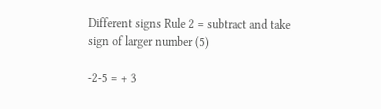Different signs Rule 2 = subtract and take sign of larger number (5)

-2-5 = + 3